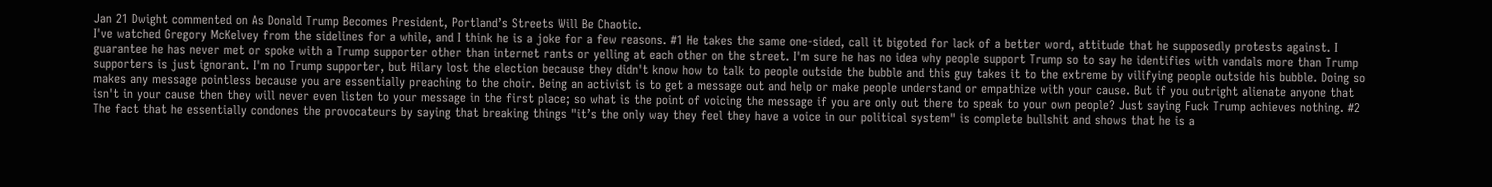Jan 21 Dwight commented on As Donald Trump Becomes President, Portland’s Streets Will Be Chaotic.
I've watched Gregory McKelvey from the sidelines for a while, and I think he is a joke for a few reasons. #1 He takes the same one-sided, call it bigoted for lack of a better word, attitude that he supposedly protests against. I guarantee he has never met or spoke with a Trump supporter other than internet rants or yelling at each other on the street. I'm sure he has no idea why people support Trump so to say he identifies with vandals more than Trump supporters is just ignorant. I'm no Trump supporter, but Hilary lost the election because they didn't know how to talk to people outside the bubble and this guy takes it to the extreme by vilifying people outside his bubble. Doing so makes any message pointless because you are essentially preaching to the choir. Being an activist is to get a message out and help or make people understand or empathize with your cause. But if you outright alienate anyone that isn't in your cause then they will never even listen to your message in the first place; so what is the point of voicing the message if you are only out there to speak to your own people? Just saying Fuck Trump achieves nothing. #2 The fact that he essentially condones the provocateurs by saying that breaking things "it’s the only way they feel they have a voice in our political system" is complete bullshit and shows that he is a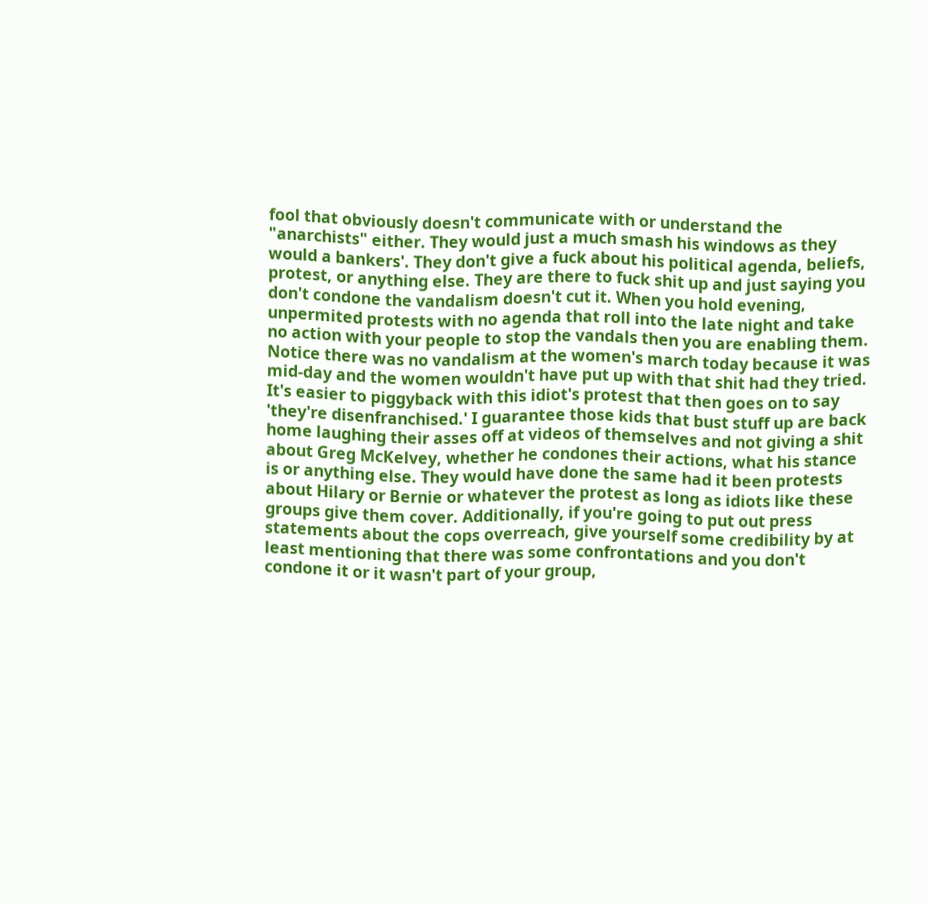fool that obviously doesn't communicate with or understand the "anarchists" either. They would just a much smash his windows as they would a bankers'. They don't give a fuck about his political agenda, beliefs, protest, or anything else. They are there to fuck shit up and just saying you don't condone the vandalism doesn't cut it. When you hold evening, unpermited protests with no agenda that roll into the late night and take no action with your people to stop the vandals then you are enabling them. Notice there was no vandalism at the women's march today because it was mid-day and the women wouldn't have put up with that shit had they tried. It's easier to piggyback with this idiot's protest that then goes on to say 'they're disenfranchised.' I guarantee those kids that bust stuff up are back home laughing their asses off at videos of themselves and not giving a shit about Greg McKelvey, whether he condones their actions, what his stance is or anything else. They would have done the same had it been protests about Hilary or Bernie or whatever the protest as long as idiots like these groups give them cover. Additionally, if you're going to put out press statements about the cops overreach, give yourself some credibility by at least mentioning that there was some confrontations and you don't condone it or it wasn't part of your group,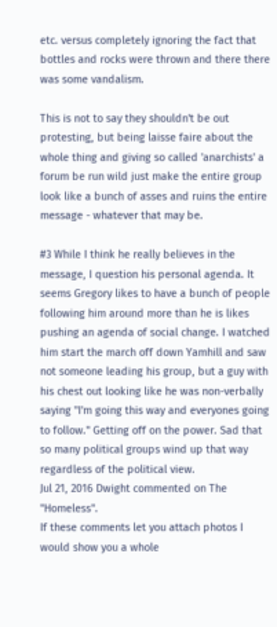etc. versus completely ignoring the fact that bottles and rocks were thrown and there there was some vandalism.

This is not to say they shouldn't be out protesting, but being laisse faire about the whole thing and giving so called 'anarchists' a forum be run wild just make the entire group look like a bunch of asses and ruins the entire message - whatever that may be.

#3 While I think he really believes in the message, I question his personal agenda. It seems Gregory likes to have a bunch of people following him around more than he is likes pushing an agenda of social change. I watched him start the march off down Yamhill and saw not someone leading his group, but a guy with his chest out looking like he was non-verbally saying "I'm going this way and everyones going to follow." Getting off on the power. Sad that so many political groups wind up that way regardless of the political view.
Jul 21, 2016 Dwight commented on The "Homeless".
If these comments let you attach photos I would show you a whole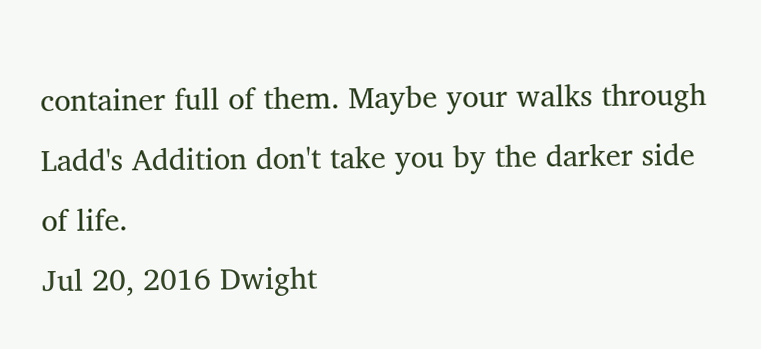container full of them. Maybe your walks through Ladd's Addition don't take you by the darker side of life.
Jul 20, 2016 Dwight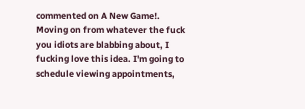commented on A New Game!.
Moving on from whatever the fuck you idiots are blabbing about, I fucking love this idea. I'm going to schedule viewing appointments,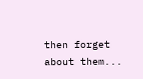then forget about them...